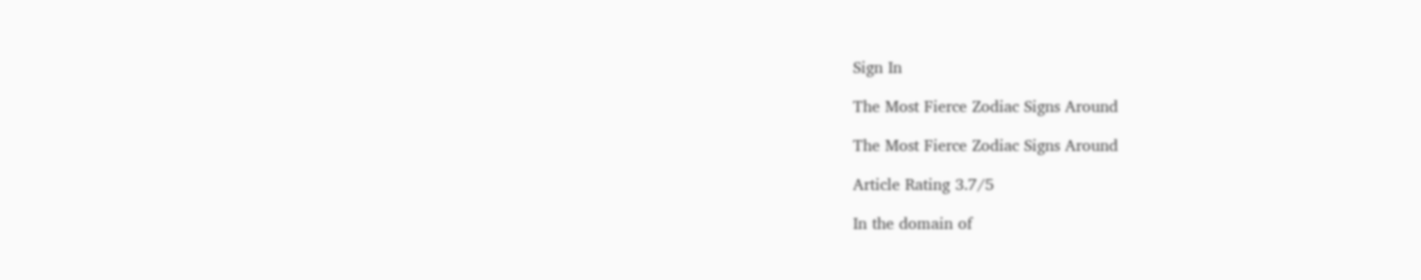Sign In

The Most Fierce Zodiac Signs Around

The Most Fierce Zodiac Signs Around

Article Rating 3.7/5

In the domain of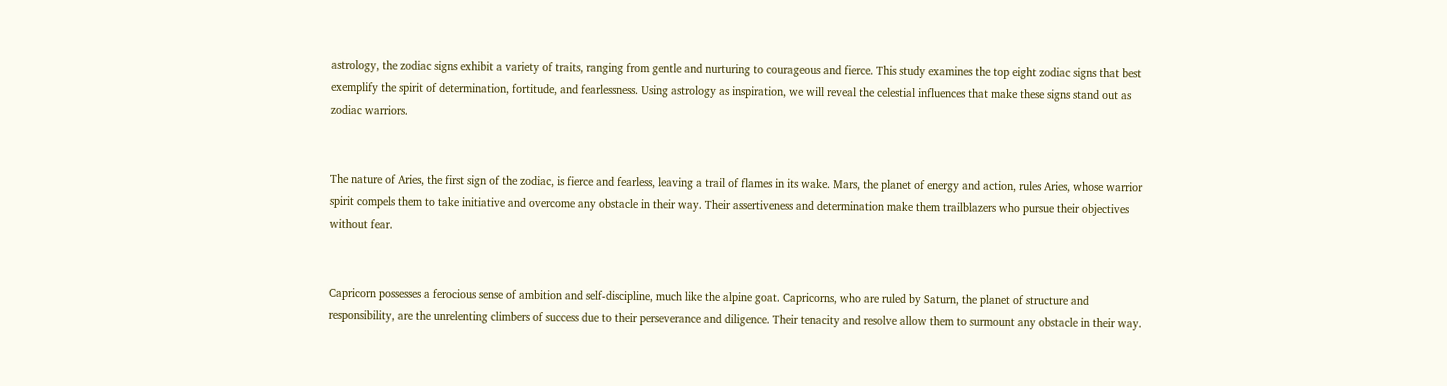astrology, the zodiac signs exhibit a variety of traits, ranging from gentle and nurturing to courageous and fierce. This study examines the top eight zodiac signs that best exemplify the spirit of determination, fortitude, and fearlessness. Using astrology as inspiration, we will reveal the celestial influences that make these signs stand out as zodiac warriors.


The nature of Aries, the first sign of the zodiac, is fierce and fearless, leaving a trail of flames in its wake. Mars, the planet of energy and action, rules Aries, whose warrior spirit compels them to take initiative and overcome any obstacle in their way. Their assertiveness and determination make them trailblazers who pursue their objectives without fear.


Capricorn possesses a ferocious sense of ambition and self-discipline, much like the alpine goat. Capricorns, who are ruled by Saturn, the planet of structure and responsibility, are the unrelenting climbers of success due to their perseverance and diligence. Their tenacity and resolve allow them to surmount any obstacle in their way.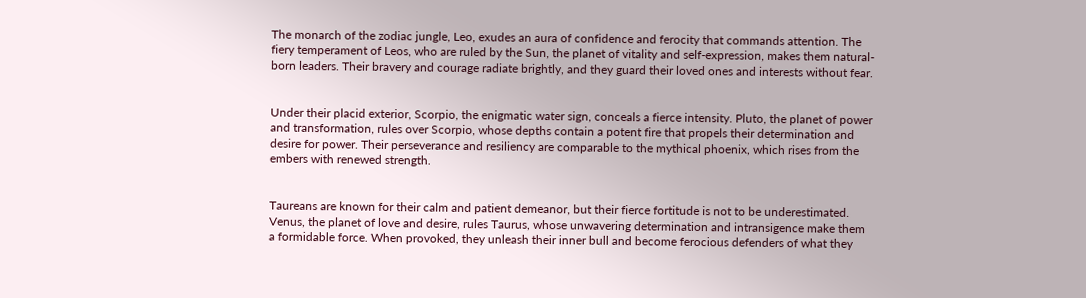The monarch of the zodiac jungle, Leo, exudes an aura of confidence and ferocity that commands attention. The fiery temperament of Leos, who are ruled by the Sun, the planet of vitality and self-expression, makes them natural-born leaders. Their bravery and courage radiate brightly, and they guard their loved ones and interests without fear.


Under their placid exterior, Scorpio, the enigmatic water sign, conceals a fierce intensity. Pluto, the planet of power and transformation, rules over Scorpio, whose depths contain a potent fire that propels their determination and desire for power. Their perseverance and resiliency are comparable to the mythical phoenix, which rises from the embers with renewed strength.


Taureans are known for their calm and patient demeanor, but their fierce fortitude is not to be underestimated. Venus, the planet of love and desire, rules Taurus, whose unwavering determination and intransigence make them a formidable force. When provoked, they unleash their inner bull and become ferocious defenders of what they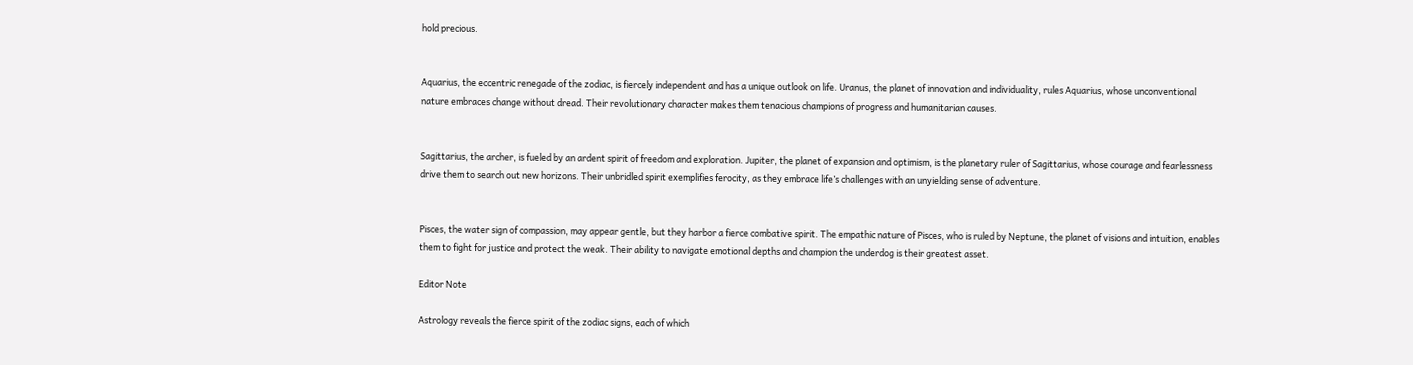hold precious.


Aquarius, the eccentric renegade of the zodiac, is fiercely independent and has a unique outlook on life. Uranus, the planet of innovation and individuality, rules Aquarius, whose unconventional nature embraces change without dread. Their revolutionary character makes them tenacious champions of progress and humanitarian causes.


Sagittarius, the archer, is fueled by an ardent spirit of freedom and exploration. Jupiter, the planet of expansion and optimism, is the planetary ruler of Sagittarius, whose courage and fearlessness drive them to search out new horizons. Their unbridled spirit exemplifies ferocity, as they embrace life’s challenges with an unyielding sense of adventure.


Pisces, the water sign of compassion, may appear gentle, but they harbor a fierce combative spirit. The empathic nature of Pisces, who is ruled by Neptune, the planet of visions and intuition, enables them to fight for justice and protect the weak. Their ability to navigate emotional depths and champion the underdog is their greatest asset.

Editor Note

Astrology reveals the fierce spirit of the zodiac signs, each of which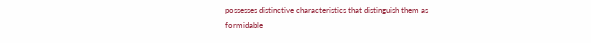possesses distinctive characteristics that distinguish them as formidable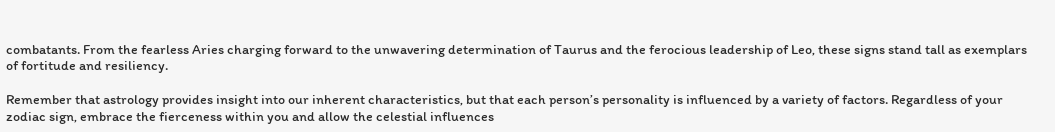combatants. From the fearless Aries charging forward to the unwavering determination of Taurus and the ferocious leadership of Leo, these signs stand tall as exemplars of fortitude and resiliency.

Remember that astrology provides insight into our inherent characteristics, but that each person’s personality is influenced by a variety of factors. Regardless of your zodiac sign, embrace the fierceness within you and allow the celestial influences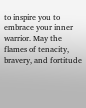to inspire you to embrace your inner warrior. May the flames of tenacity, bravery, and fortitude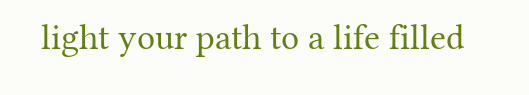light your path to a life filled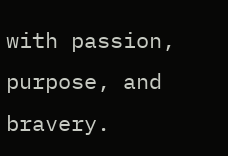with passion, purpose, and bravery.